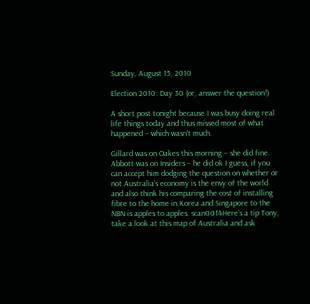Sunday, August 15, 2010

Election 2010: Day 30 (or, answer the question!)

A short post tonight because I was busy doing real life things today and thus missed most of what happened – which wasn't much.

Gillard was on Oakes this morning – she did fine. Abbott was on Insiders – he did ok I guess, if you can accept him dodging the question on whether or not Australia's economy is the envy of the world and also think his comparing the cost of installing fibre to the home in Korea and Singapore to the NBN is apples to apples. scan0014Here’s a tip Tony, take a look at this map of Australia and ask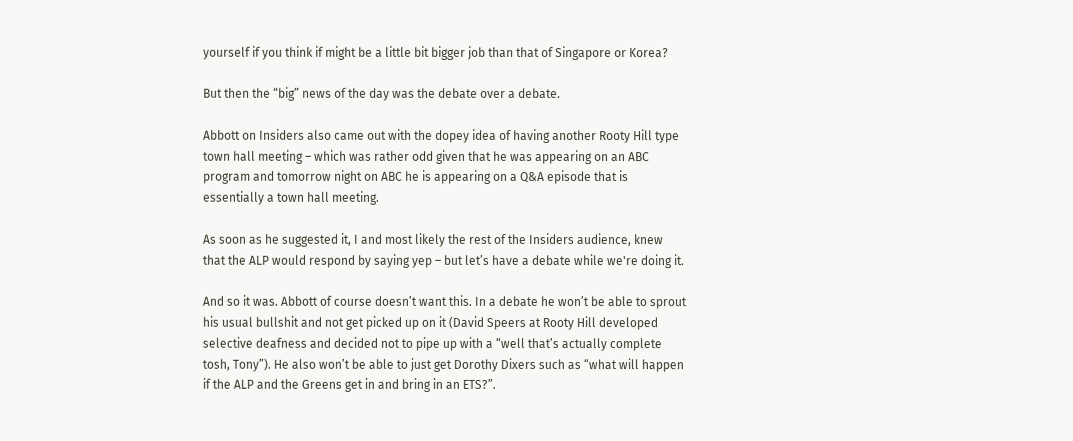yourself if you think if might be a little bit bigger job than that of Singapore or Korea?

But then the “big” news of the day was the debate over a debate.

Abbott on Insiders also came out with the dopey idea of having another Rooty Hill type town hall meeting – which was rather odd given that he was appearing on an ABC program and tomorrow night on ABC he is appearing on a Q&A episode that is essentially a town hall meeting.

As soon as he suggested it, I and most likely the rest of the Insiders audience, knew that the ALP would respond by saying yep – but let’s have a debate while we're doing it.

And so it was. Abbott of course doesn’t want this. In a debate he won’t be able to sprout his usual bullshit and not get picked up on it (David Speers at Rooty Hill developed selective deafness and decided not to pipe up with a “well that’s actually complete tosh, Tony”). He also won’t be able to just get Dorothy Dixers such as “what will happen if the ALP and the Greens get in and bring in an ETS?”.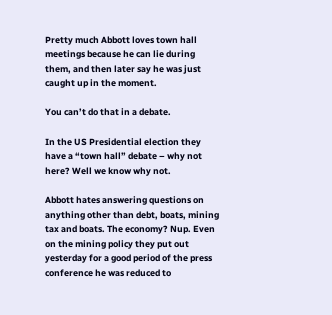Pretty much Abbott loves town hall meetings because he can lie during them, and then later say he was just caught up in the moment.

You can’t do that in a debate.

In the US Presidential election they have a “town hall” debate – why not here? Well we know why not.

Abbott hates answering questions on anything other than debt, boats, mining tax and boats. The economy? Nup. Even on the mining policy they put out yesterday for a good period of the press conference he was reduced to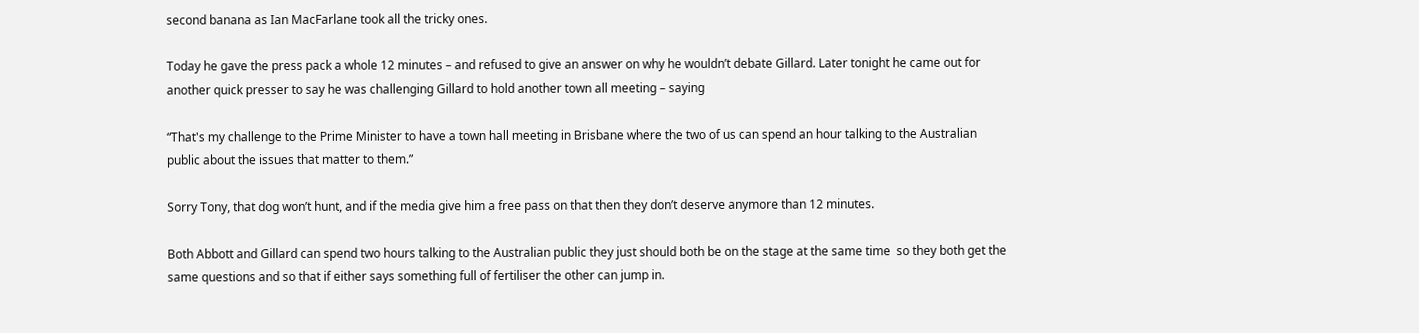second banana as Ian MacFarlane took all the tricky ones.

Today he gave the press pack a whole 12 minutes – and refused to give an answer on why he wouldn’t debate Gillard. Later tonight he came out for another quick presser to say he was challenging Gillard to hold another town all meeting – saying

“That's my challenge to the Prime Minister to have a town hall meeting in Brisbane where the two of us can spend an hour talking to the Australian public about the issues that matter to them.”

Sorry Tony, that dog won’t hunt, and if the media give him a free pass on that then they don’t deserve anymore than 12 minutes.

Both Abbott and Gillard can spend two hours talking to the Australian public they just should both be on the stage at the same time  so they both get the same questions and so that if either says something full of fertiliser the other can jump in.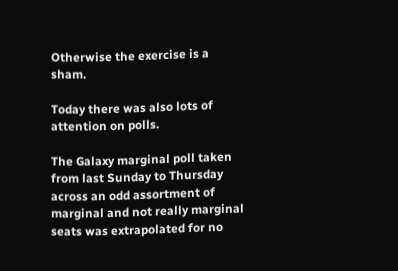Otherwise the exercise is a sham.

Today there was also lots of attention on polls.

The Galaxy marginal poll taken from last Sunday to Thursday across an odd assortment of marginal and not really marginal seats was extrapolated for no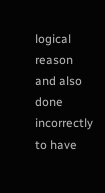logical reason and also done incorrectly to have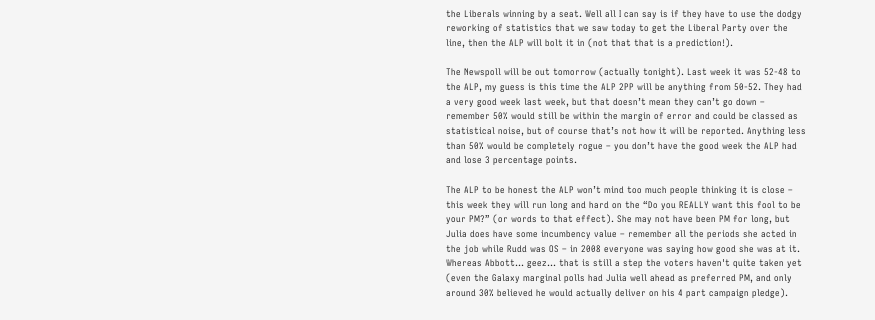the Liberals winning by a seat. Well all I can say is if they have to use the dodgy reworking of statistics that we saw today to get the Liberal Party over the line, then the ALP will bolt it in (not that that is a prediction!).

The Newspoll will be out tomorrow (actually tonight). Last week it was 52-48 to the ALP, my guess is this time the ALP 2PP will be anything from 50-52. They had a very good week last week, but that doesn’t mean they can’t go down – remember 50% would still be within the margin of error and could be classed as statistical noise, but of course that’s not how it will be reported. Anything less than 50% would be completely rogue – you don’t have the good week the ALP had and lose 3 percentage points.

The ALP to be honest the ALP won’t mind too much people thinking it is close – this week they will run long and hard on the “Do you REALLY want this fool to be your PM?” (or words to that effect). She may not have been PM for long, but Julia does have some incumbency value – remember all the periods she acted in the job while Rudd was OS – in 2008 everyone was saying how good she was at it. Whereas Abbott… geez… that is still a step the voters haven't quite taken yet (even the Galaxy marginal polls had Julia well ahead as preferred PM, and only around 30% believed he would actually deliver on his 4 part campaign pledge).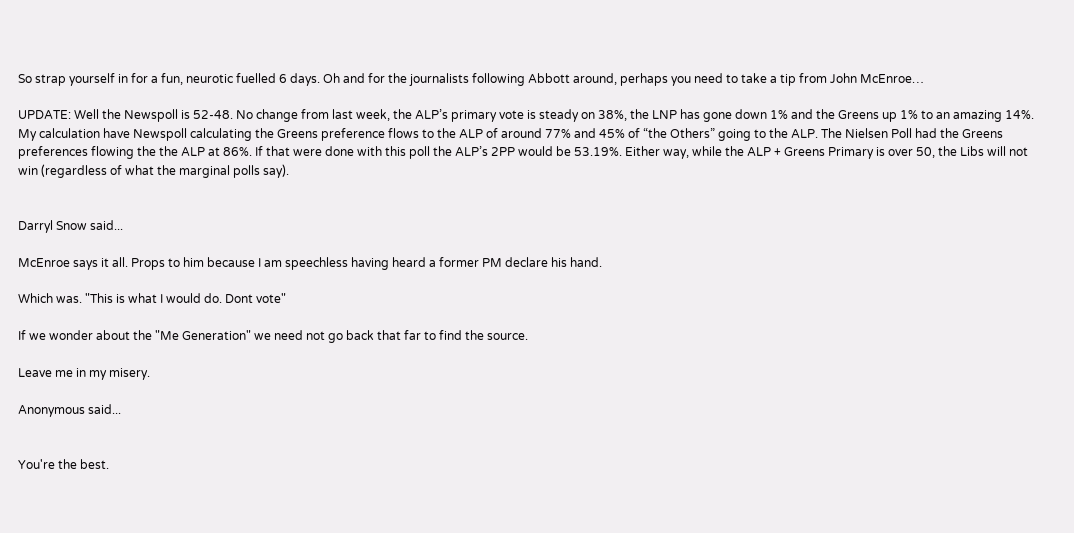So strap yourself in for a fun, neurotic fuelled 6 days. Oh and for the journalists following Abbott around, perhaps you need to take a tip from John McEnroe…

UPDATE: Well the Newspoll is 52-48. No change from last week, the ALP’s primary vote is steady on 38%, the LNP has gone down 1% and the Greens up 1% to an amazing 14%. My calculation have Newspoll calculating the Greens preference flows to the ALP of around 77% and 45% of “the Others” going to the ALP. The Nielsen Poll had the Greens preferences flowing the the ALP at 86%. If that were done with this poll the ALP’s 2PP would be 53.19%. Either way, while the ALP + Greens Primary is over 50, the Libs will not win (regardless of what the marginal polls say).


Darryl Snow said...

McEnroe says it all. Props to him because I am speechless having heard a former PM declare his hand.

Which was. "This is what I would do. Dont vote"

If we wonder about the "Me Generation" we need not go back that far to find the source.

Leave me in my misery.

Anonymous said...


You're the best.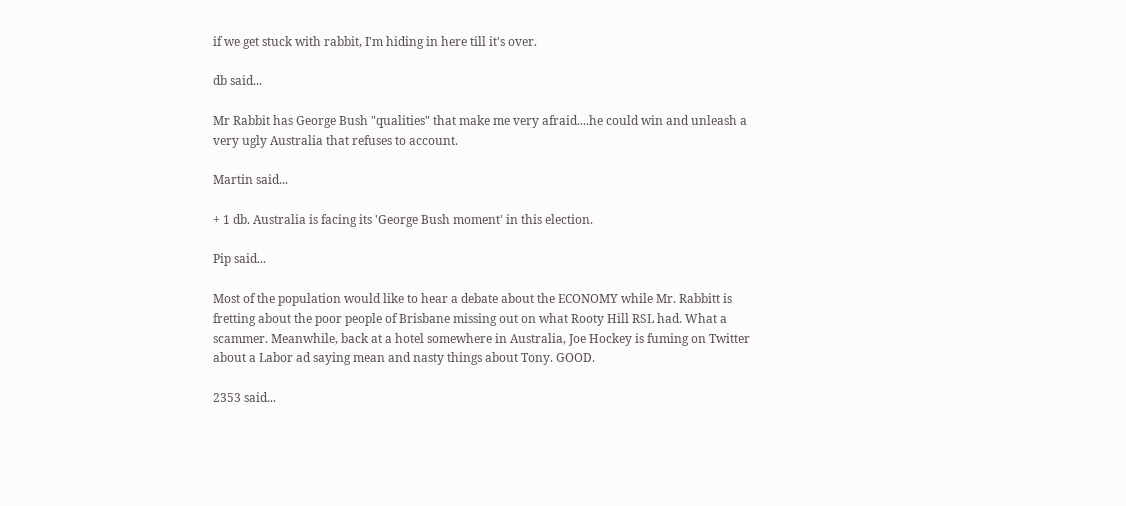if we get stuck with rabbit, I'm hiding in here till it's over.

db said...

Mr Rabbit has George Bush "qualities" that make me very afraid....he could win and unleash a very ugly Australia that refuses to account.

Martin said...

+ 1 db. Australia is facing its 'George Bush moment' in this election.

Pip said...

Most of the population would like to hear a debate about the ECONOMY while Mr. Rabbitt is fretting about the poor people of Brisbane missing out on what Rooty Hill RSL had. What a scammer. Meanwhile, back at a hotel somewhere in Australia, Joe Hockey is fuming on Twitter about a Labor ad saying mean and nasty things about Tony. GOOD.

2353 said...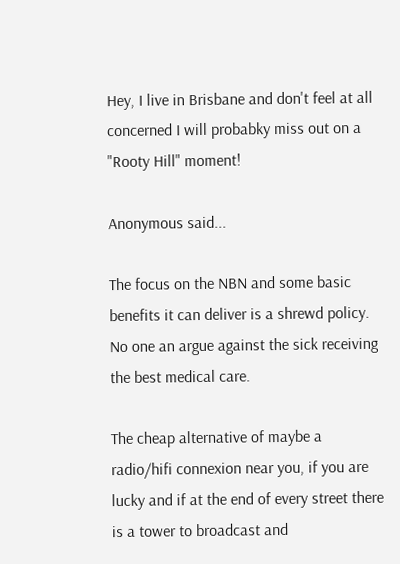Hey, I live in Brisbane and don't feel at all concerned I will probabky miss out on a "Rooty Hill" moment!

Anonymous said...

The focus on the NBN and some basic benefits it can deliver is a shrewd policy. No one an argue against the sick receiving the best medical care.

The cheap alternative of maybe a radio/hifi connexion near you, if you are lucky and if at the end of every street there is a tower to broadcast and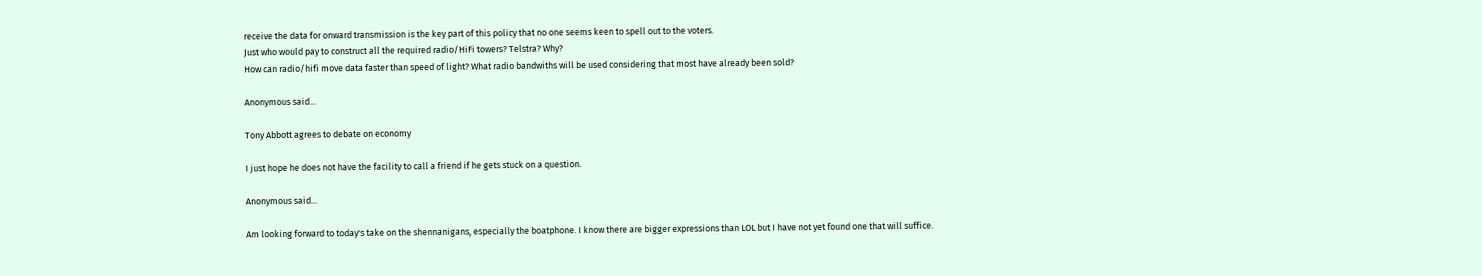receive the data for onward transmission is the key part of this policy that no one seems keen to spell out to the voters.
Just who would pay to construct all the required radio/HiFi towers? Telstra? Why?
How can radio/hifi move data faster than speed of light? What radio bandwiths will be used considering that most have already been sold?

Anonymous said...

Tony Abbott agrees to debate on economy

I just hope he does not have the facility to call a friend if he gets stuck on a question.

Anonymous said...

Am looking forward to today's take on the shennanigans, especially the boatphone. I know there are bigger expressions than LOL but I have not yet found one that will suffice.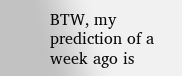BTW, my prediction of a week ago is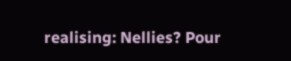realising: Nellies? Pour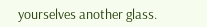yourselves another glass.